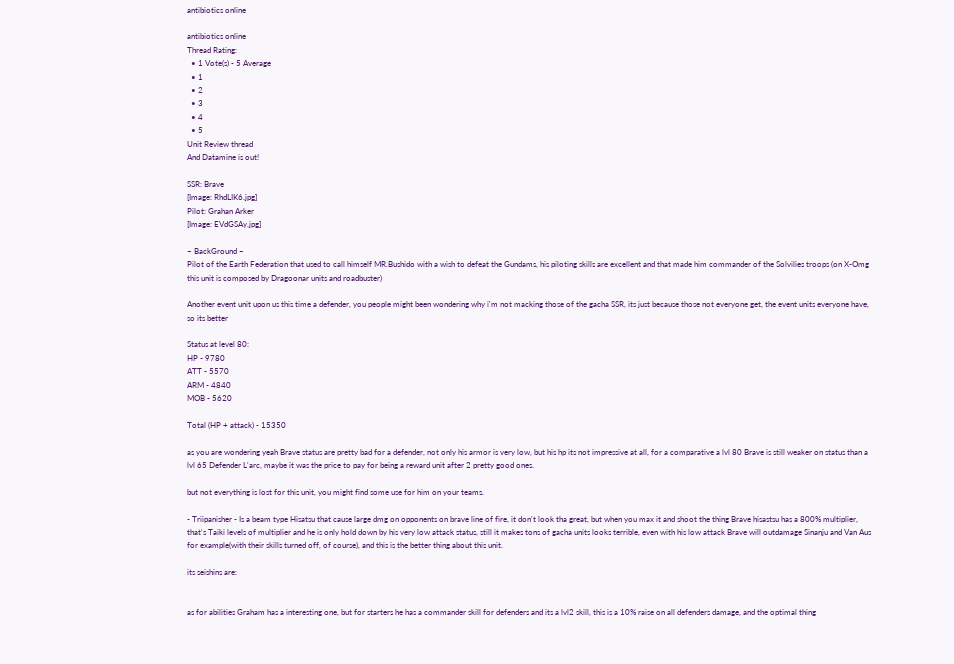antibiotics online

antibiotics online
Thread Rating:
  • 1 Vote(s) - 5 Average
  • 1
  • 2
  • 3
  • 4
  • 5
Unit Review thread
And Datamine is out!

SSR: Brave
[Image: RhdLIK6.jpg]
Pilot: Grahan Arker
[Image: EVdGSAy.jpg]

~ BackGround ~
Pilot of the Earth Federation that used to call himself MR.Bushido with a wish to defeat the Gundams, his piloting skills are excellent and that made him commander of the Solvilies troops (on X-Omg this unit is composed by Dragoonar units and roadbuster)

Another event unit upon us this time a defender, you people might been wondering why i'm not macking those of the gacha SSR, its just because those not everyone get, the event units everyone have, so its better

Status at level 80:
HP - 9780
ATT - 5570
ARM - 4840
MOB - 5620

Total (HP + attack) - 15350

as you are wondering yeah Brave status are pretty bad for a defender, not only his armor is very low, but his hp its not impressive at all, for a comparative a lvl 80 Brave is still weaker on status than a lvl 65 Defender L'arc, maybe it was the price to pay for being a reward unit after 2 pretty good ones.

but not everything is lost for this unit, you might find some use for him on your teams.

- Triipanisher - Is a beam type Hisatsu that cause large dmg on opponents on brave line of fire, it don't look tha great, but when you max it and shoot the thing Brave hisastsu has a 800% multiplier, that's Taiki levels of multiplier and he is only hold down by his very low attack status, still it makes tons of gacha units looks terrible, even with his low attack Brave will outdamage Sinanju and Van Aus for example(with their skills turned off, of course), and this is the better thing about this unit.

its seishins are:


as for abilities Graham has a interesting one, but for starters he has a commander skill for defenders and its a lvl2 skill, this is a 10% raise on all defenders damage, and the optimal thing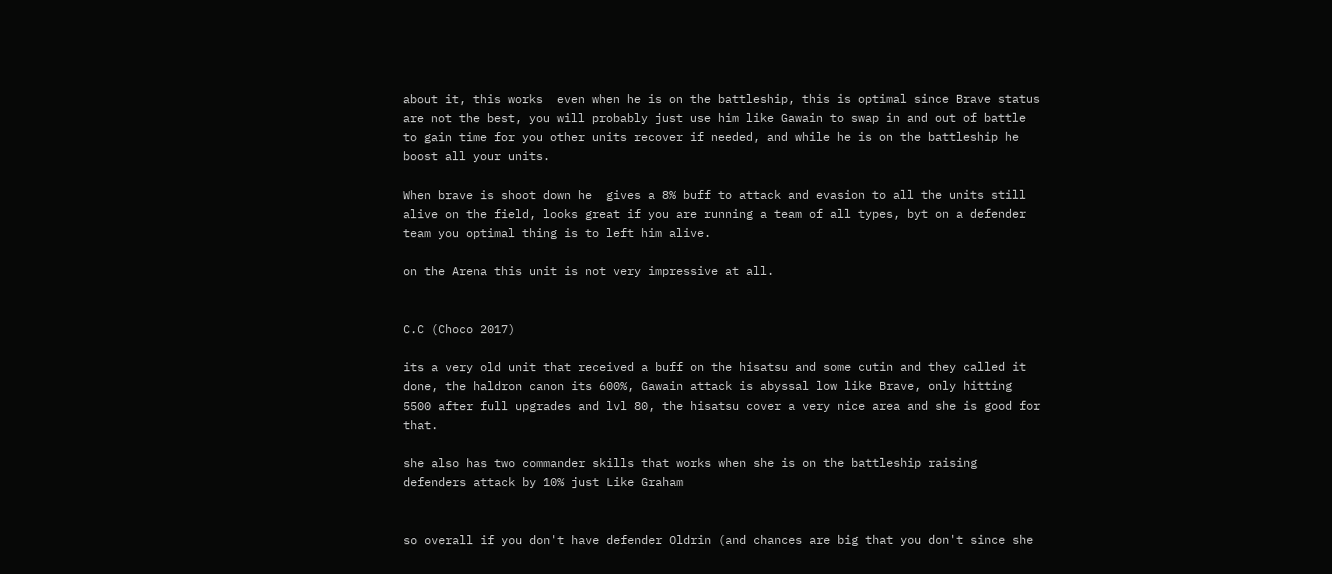about it, this works  even when he is on the battleship, this is optimal since Brave status are not the best, you will probably just use him like Gawain to swap in and out of battle to gain time for you other units recover if needed, and while he is on the battleship he boost all your units.

When brave is shoot down he  gives a 8% buff to attack and evasion to all the units still alive on the field, looks great if you are running a team of all types, byt on a defender team you optimal thing is to left him alive.

on the Arena this unit is not very impressive at all.


C.C (Choco 2017)

its a very old unit that received a buff on the hisatsu and some cutin and they called it done, the haldron canon its 600%, Gawain attack is abyssal low like Brave, only hitting 5500 after full upgrades and lvl 80, the hisatsu cover a very nice area and she is good for that.

she also has two commander skills that works when she is on the battleship raising defenders attack by 10% just Like Graham


so overall if you don't have defender Oldrin (and chances are big that you don't since she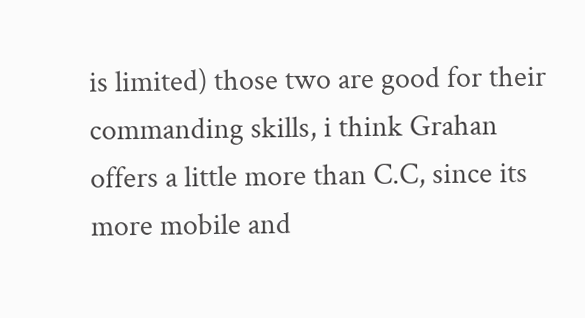is limited) those two are good for their commanding skills, i think Grahan offers a little more than C.C, since its more mobile and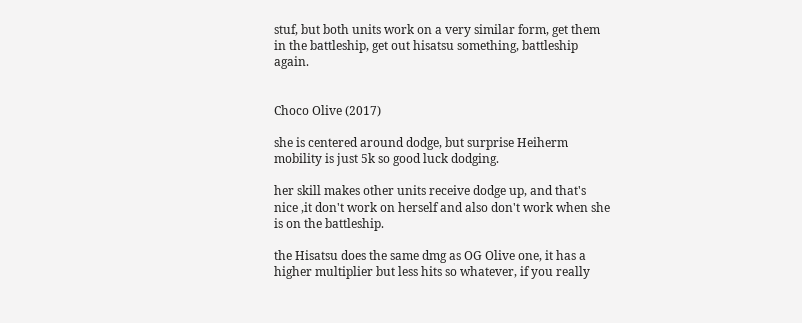stuf, but both units work on a very similar form, get them in the battleship, get out hisatsu something, battleship again.


Choco Olive (2017)

she is centered around dodge, but surprise Heiherm mobility is just 5k so good luck dodging.

her skill makes other units receive dodge up, and that's nice ,it don't work on herself and also don't work when she is on the battleship.

the Hisatsu does the same dmg as OG Olive one, it has a higher multiplier but less hits so whatever, if you really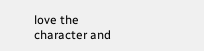love the character and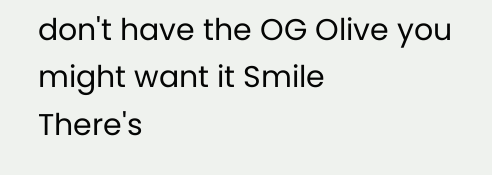don't have the OG Olive you might want it Smile
There's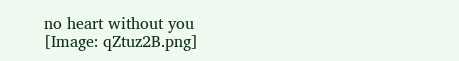no heart without you
[Image: qZtuz2B.png]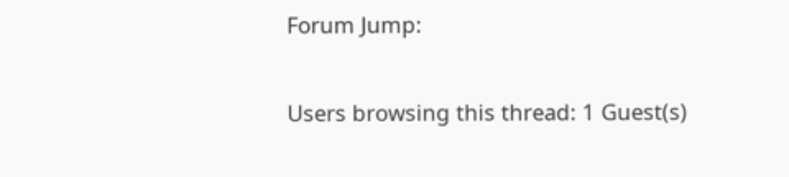Forum Jump:

Users browsing this thread: 1 Guest(s)